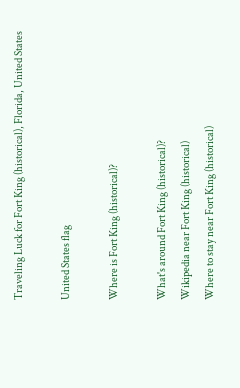Traveling Luck for Fort King (historical), Florida, United States

United States flag

Where is Fort King (historical)?

What's around Fort King (historical)?
Wikipedia near Fort King (historical)
Where to stay near Fort King (historical)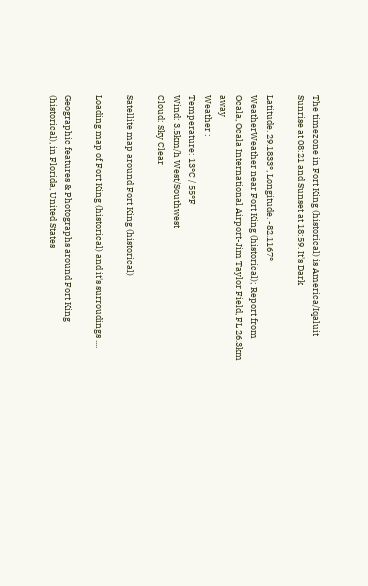The timezone in Fort King (historical) is America/Iqaluit
Sunrise at 08:21 and Sunset at 18:59. It's Dark

Latitude. 29.1833°, Longitude. -82.1167°
WeatherWeather near Fort King (historical); Report from Ocala, Ocala International Airport-Jim Taylor Field, FL 26.3km away
Weather :
Temperature: 13°C / 55°F
Wind: 3.5km/h West/Southwest
Cloud: Sky Clear

Satellite map around Fort King (historical)

Loading map of Fort King (historical) and it's surroudings ....

Geographic features & Photographs around Fort King (historical), in Florida, United States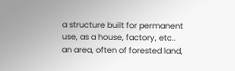a structure built for permanent use, as a house, factory, etc..
an area, often of forested land,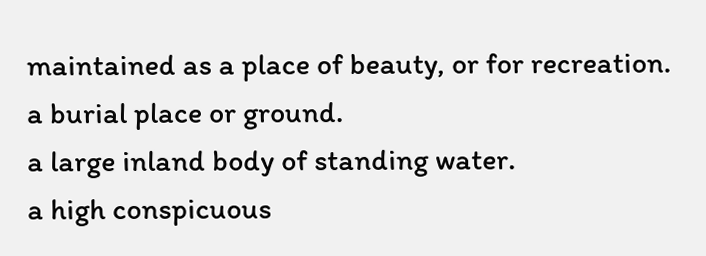maintained as a place of beauty, or for recreation.
a burial place or ground.
a large inland body of standing water.
a high conspicuous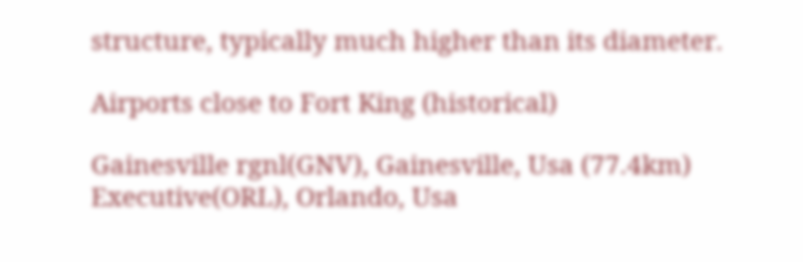structure, typically much higher than its diameter.

Airports close to Fort King (historical)

Gainesville rgnl(GNV), Gainesville, Usa (77.4km)
Executive(ORL), Orlando, Usa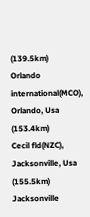(139.5km)
Orlando international(MCO), Orlando, Usa (153.4km)
Cecil fld(NZC), Jacksonville, Usa (155.5km)
Jacksonville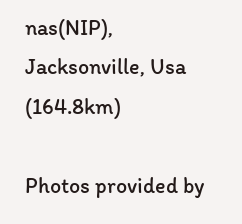nas(NIP), Jacksonville, Usa (164.8km)

Photos provided by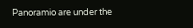Panoramio are under the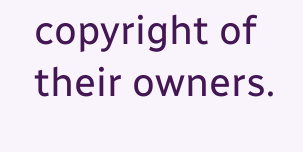copyright of their owners.